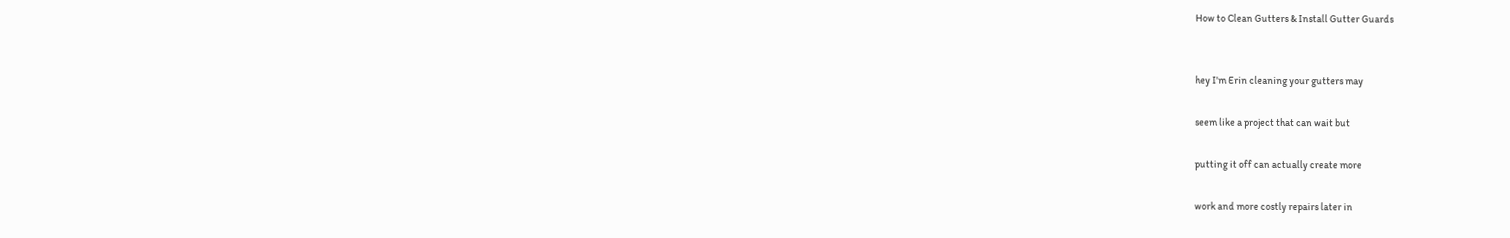How to Clean Gutters & Install Gutter Guards


hey I'm Erin cleaning your gutters may

seem like a project that can wait but

putting it off can actually create more

work and more costly repairs later in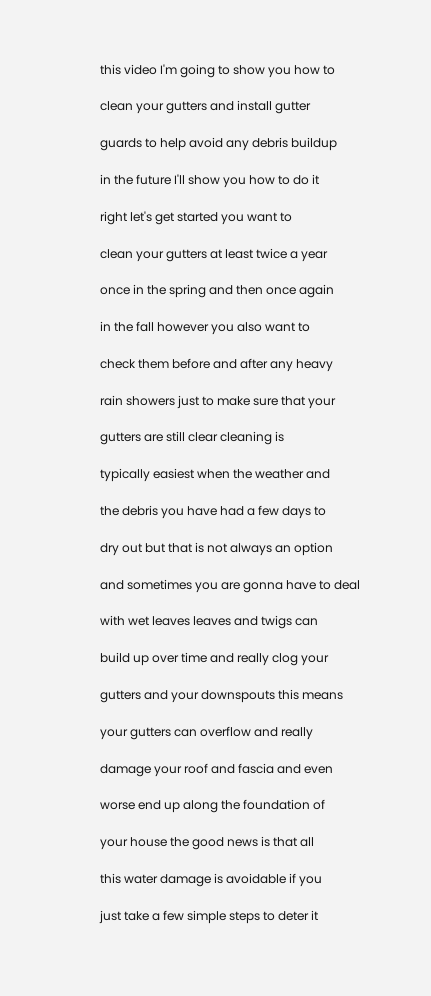this video I'm going to show you how to

clean your gutters and install gutter

guards to help avoid any debris buildup

in the future I'll show you how to do it

right let's get started you want to

clean your gutters at least twice a year

once in the spring and then once again

in the fall however you also want to

check them before and after any heavy

rain showers just to make sure that your

gutters are still clear cleaning is

typically easiest when the weather and

the debris you have had a few days to

dry out but that is not always an option

and sometimes you are gonna have to deal

with wet leaves leaves and twigs can

build up over time and really clog your

gutters and your downspouts this means

your gutters can overflow and really

damage your roof and fascia and even

worse end up along the foundation of

your house the good news is that all

this water damage is avoidable if you

just take a few simple steps to deter it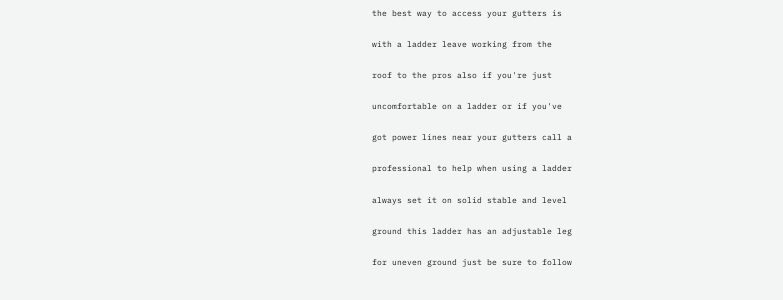the best way to access your gutters is

with a ladder leave working from the

roof to the pros also if you're just

uncomfortable on a ladder or if you've

got power lines near your gutters call a

professional to help when using a ladder

always set it on solid stable and level

ground this ladder has an adjustable leg

for uneven ground just be sure to follow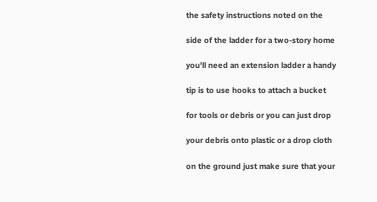the safety instructions noted on the

side of the ladder for a two-story home

you'll need an extension ladder a handy

tip is to use hooks to attach a bucket

for tools or debris or you can just drop

your debris onto plastic or a drop cloth

on the ground just make sure that your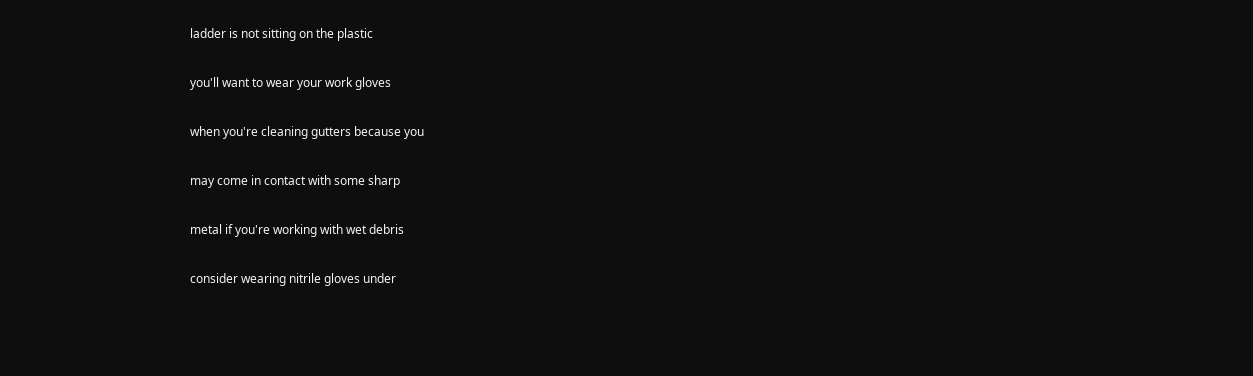ladder is not sitting on the plastic

you'll want to wear your work gloves

when you're cleaning gutters because you

may come in contact with some sharp

metal if you're working with wet debris

consider wearing nitrile gloves under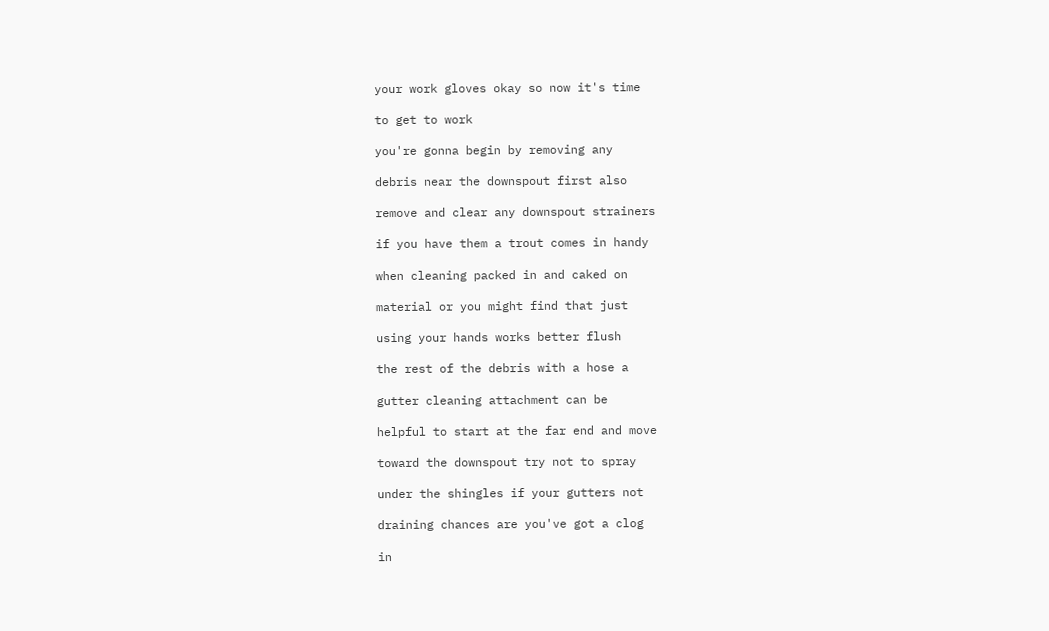your work gloves okay so now it's time

to get to work

you're gonna begin by removing any

debris near the downspout first also

remove and clear any downspout strainers

if you have them a trout comes in handy

when cleaning packed in and caked on

material or you might find that just

using your hands works better flush

the rest of the debris with a hose a

gutter cleaning attachment can be

helpful to start at the far end and move

toward the downspout try not to spray

under the shingles if your gutters not

draining chances are you've got a clog

in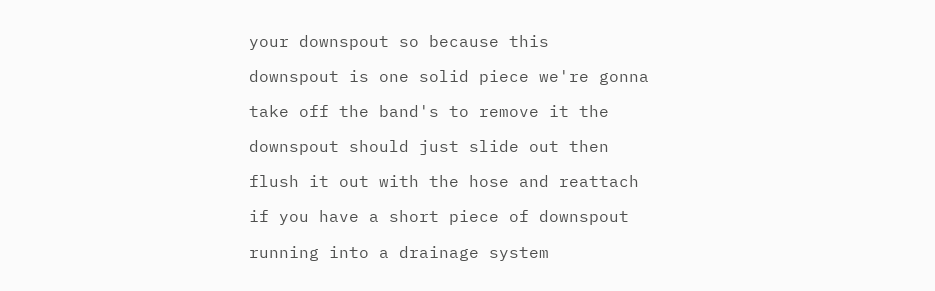your downspout so because this

downspout is one solid piece we're gonna

take off the band's to remove it the

downspout should just slide out then

flush it out with the hose and reattach

if you have a short piece of downspout

running into a drainage system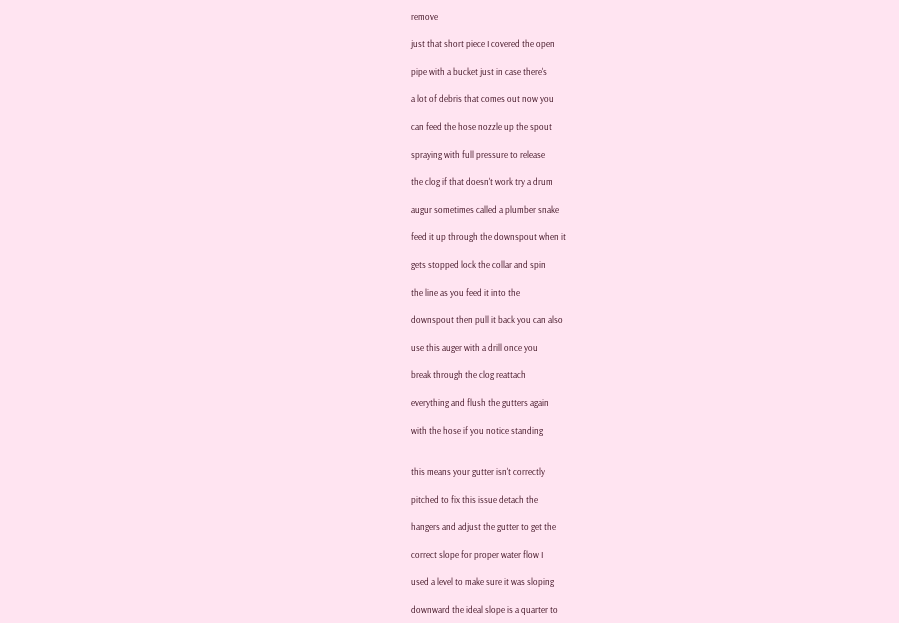remove

just that short piece I covered the open

pipe with a bucket just in case there's

a lot of debris that comes out now you

can feed the hose nozzle up the spout

spraying with full pressure to release

the clog if that doesn't work try a drum

augur sometimes called a plumber snake

feed it up through the downspout when it

gets stopped lock the collar and spin

the line as you feed it into the

downspout then pull it back you can also

use this auger with a drill once you

break through the clog reattach

everything and flush the gutters again

with the hose if you notice standing


this means your gutter isn't correctly

pitched to fix this issue detach the

hangers and adjust the gutter to get the

correct slope for proper water flow I

used a level to make sure it was sloping

downward the ideal slope is a quarter to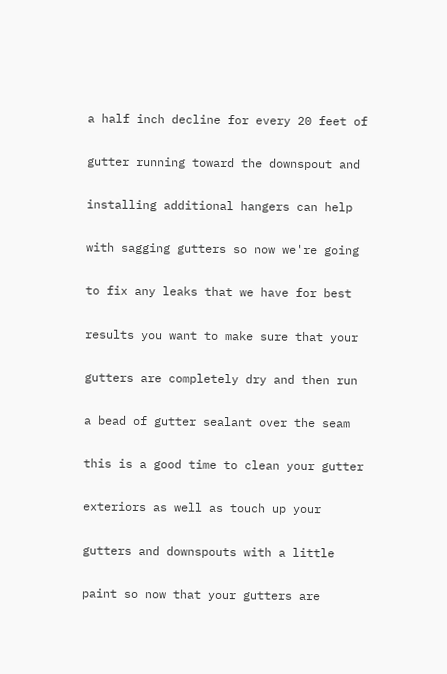a half inch decline for every 20 feet of

gutter running toward the downspout and

installing additional hangers can help

with sagging gutters so now we're going

to fix any leaks that we have for best

results you want to make sure that your

gutters are completely dry and then run

a bead of gutter sealant over the seam

this is a good time to clean your gutter

exteriors as well as touch up your

gutters and downspouts with a little

paint so now that your gutters are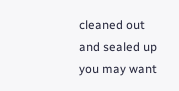cleaned out and sealed up you may want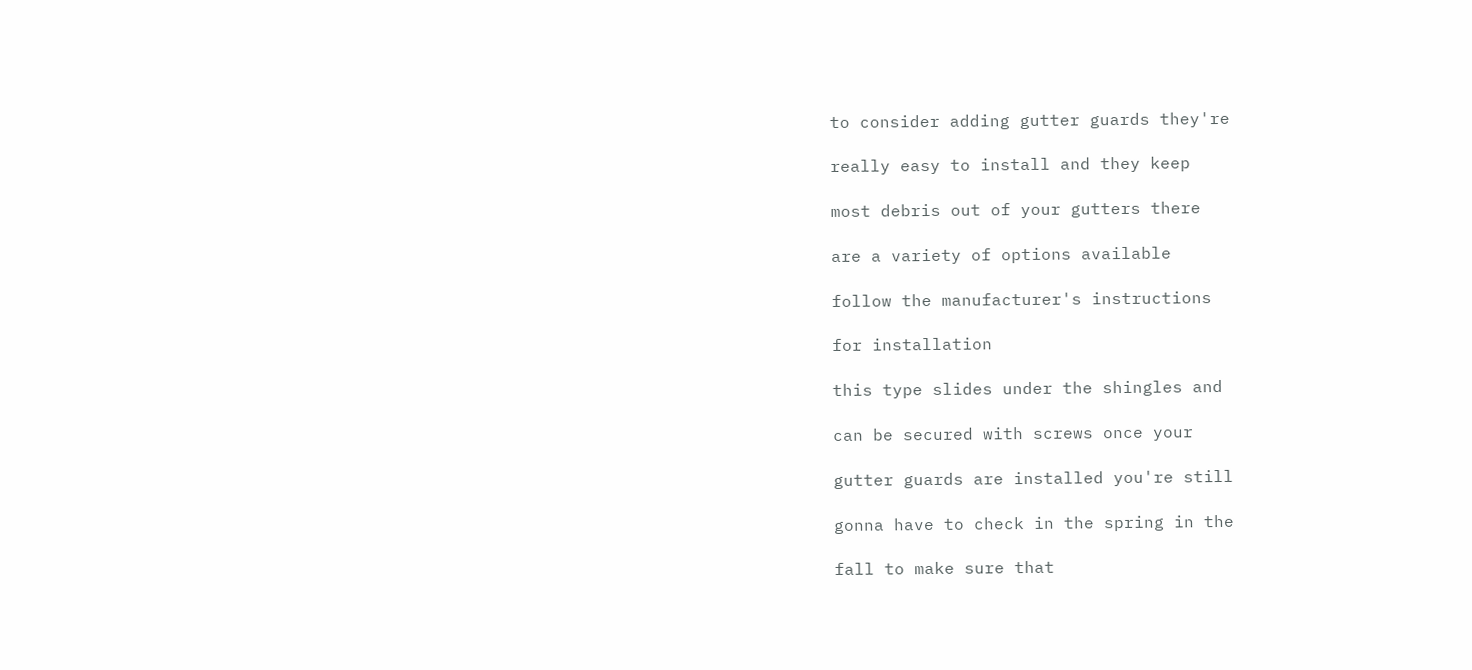to consider adding gutter guards they're

really easy to install and they keep

most debris out of your gutters there

are a variety of options available

follow the manufacturer's instructions

for installation

this type slides under the shingles and

can be secured with screws once your

gutter guards are installed you're still

gonna have to check in the spring in the

fall to make sure that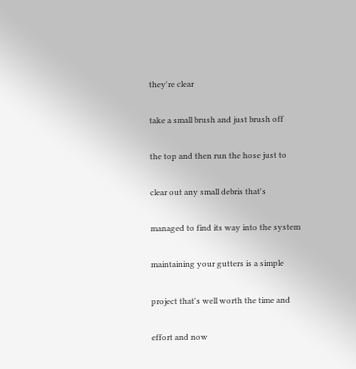they're clear

take a small brush and just brush off

the top and then run the hose just to

clear out any small debris that's

managed to find its way into the system

maintaining your gutters is a simple

project that's well worth the time and

effort and now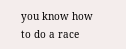you know how to do a race